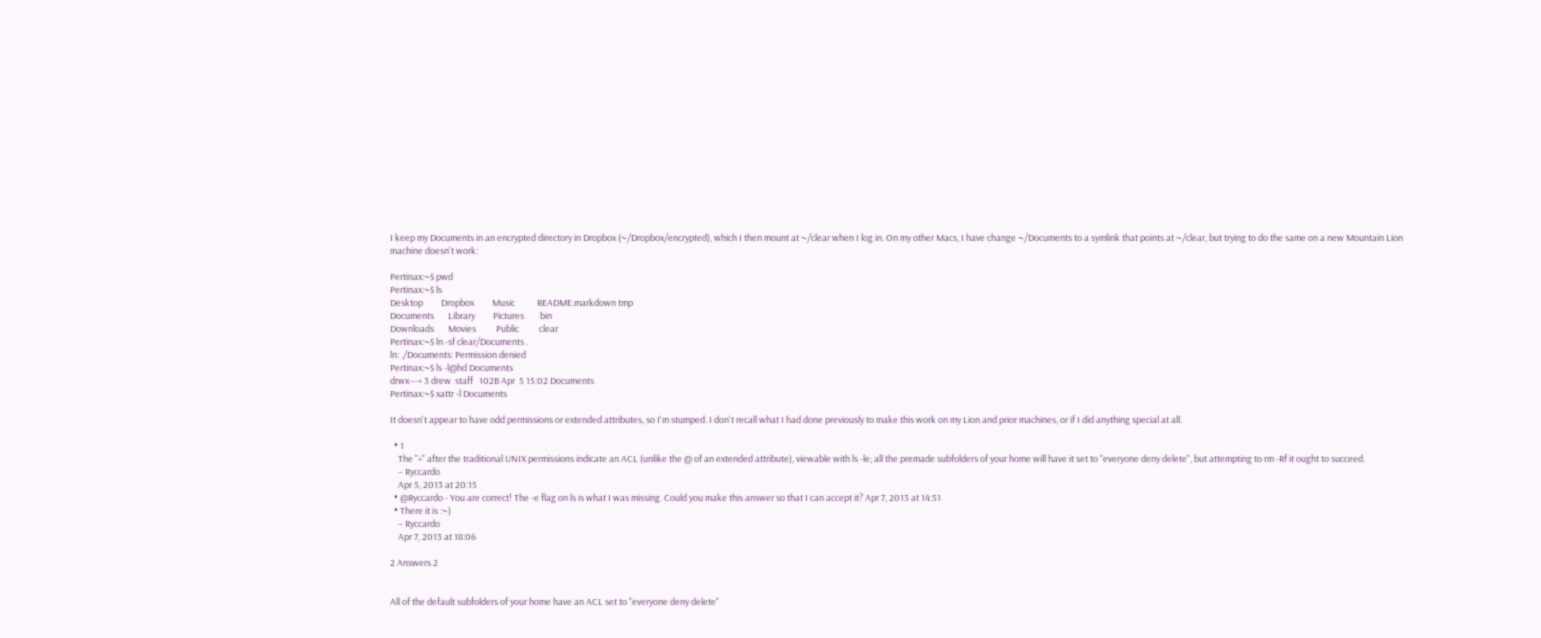I keep my Documents in an encrypted directory in Dropbox (~/Dropbox/encrypted), which I then mount at ~/clear when I log in. On my other Macs, I have change ~/Documents to a symlink that points at ~/clear, but trying to do the same on a new Mountain Lion machine doesn't work:

Pertinax:~$ pwd
Pertinax:~$ ls
Desktop         Dropbox         Music           README.markdown tmp
Documents       Library         Pictures        bin
Downloads       Movies          Public          clear
Pertinax:~$ ln -sf clear/Documents .
ln: ./Documents: Permission denied
Pertinax:~$ ls -l@hd Documents
drwx---+ 3 drew  staff   102B Apr  5 15:02 Documents
Pertinax:~$ xattr -l Documents

It doesn't appear to have odd permissions or extended attributes, so I'm stumped. I don't recall what I had done previously to make this work on my Lion and prior machines, or if I did anything special at all.

  • 1
    The "+" after the traditional UNIX permissions indicate an ACL (unlike the @ of an extended attribute), viewable with ls -le; all the premade subfolders of your home will have it set to "everyone deny delete", but attempting to rm -Rf it ought to succeed.
    – Ryccardo
    Apr 5, 2013 at 20:15
  • @Ryccardo - You are correct! The -e flag on ls is what I was missing. Could you make this answer so that I can accept it? Apr 7, 2013 at 14:51
  • There it is :~)
    – Ryccardo
    Apr 7, 2013 at 18:06

2 Answers 2


All of the default subfolders of your home have an ACL set to "everyone deny delete"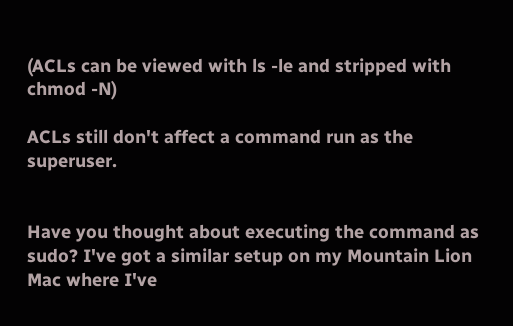(ACLs can be viewed with ls -le and stripped with chmod -N)

ACLs still don't affect a command run as the superuser.


Have you thought about executing the command as sudo? I've got a similar setup on my Mountain Lion Mac where I've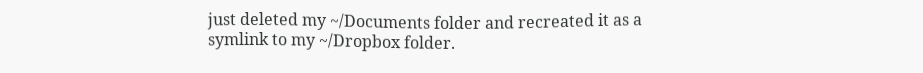just deleted my ~/Documents folder and recreated it as a symlink to my ~/Dropbox folder.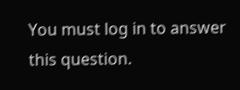You must log in to answer this question.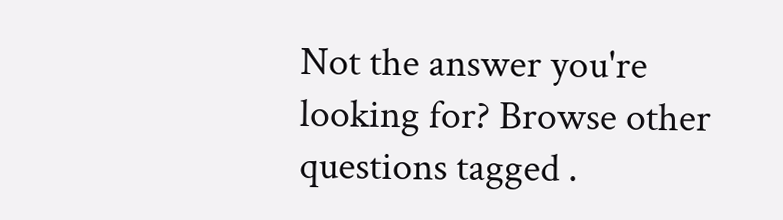Not the answer you're looking for? Browse other questions tagged .